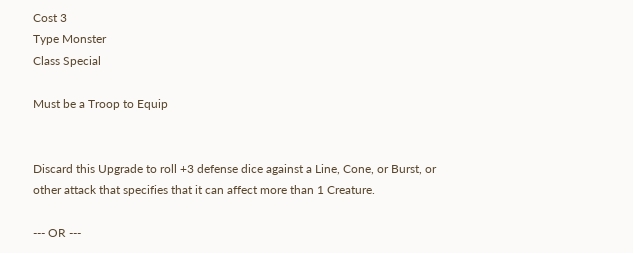Cost 3
Type Monster
Class Special

Must be a Troop to Equip


Discard this Upgrade to roll +3 defense dice against a Line, Cone, or Burst, or other attack that specifies that it can affect more than 1 Creature.

--- OR ---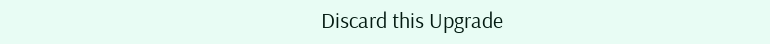Discard this Upgrade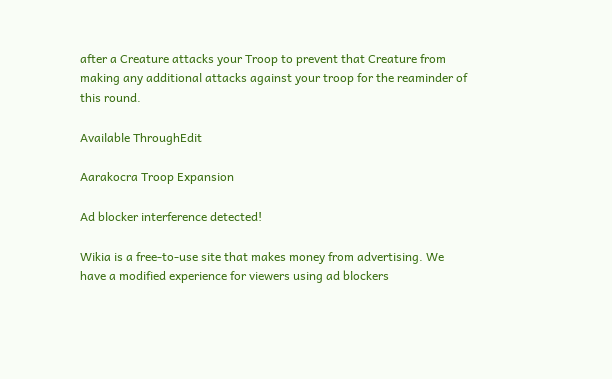after a Creature attacks your Troop to prevent that Creature from making any additional attacks against your troop for the reaminder of this round.

Available ThroughEdit

Aarakocra Troop Expansion

Ad blocker interference detected!

Wikia is a free-to-use site that makes money from advertising. We have a modified experience for viewers using ad blockers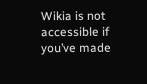Wikia is not accessible if you’ve made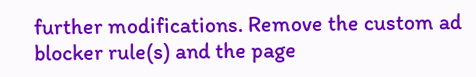further modifications. Remove the custom ad blocker rule(s) and the page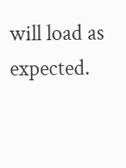will load as expected.